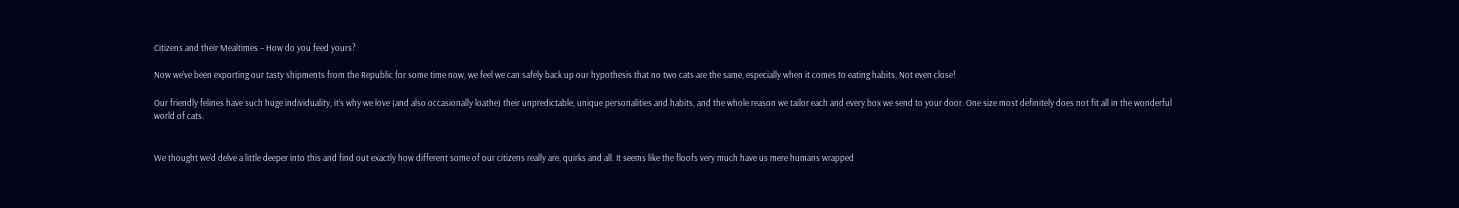Citizens and their Mealtimes – How do you feed yours?

Now we’ve been exporting our tasty shipments from the Republic for some time now, we feel we can safely back up our hypothesis that no two cats are the same, especially when it comes to eating habits. Not even close!

Our friendly felines have such huge individuality, it’s why we love (and also occasionally loathe) their unpredictable, unique personalities and habits, and the whole reason we tailor each and every box we send to your door. One size most definitely does not fit all in the wonderful world of cats.


We thought we’d delve a little deeper into this and find out exactly how different some of our citizens really are, quirks and all. It seems like the floofs very much have us mere humans wrapped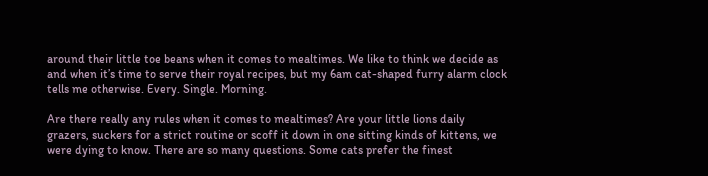around their little toe beans when it comes to mealtimes. We like to think we decide as and when it’s time to serve their royal recipes, but my 6am cat-shaped furry alarm clock tells me otherwise. Every. Single. Morning.

Are there really any rules when it comes to mealtimes? Are your little lions daily grazers, suckers for a strict routine or scoff it down in one sitting kinds of kittens, we were dying to know. There are so many questions. Some cats prefer the finest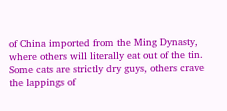of China imported from the Ming Dynasty, where others will literally eat out of the tin.  Some cats are strictly dry guys, others crave the lappings of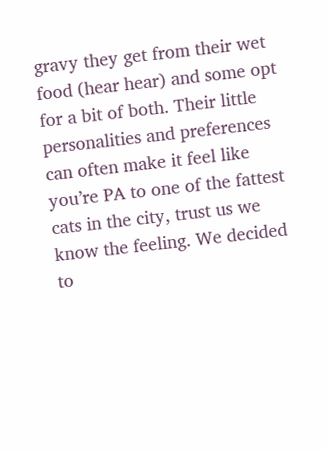gravy they get from their wet food (hear hear) and some opt for a bit of both. Their little personalities and preferences can often make it feel like you’re PA to one of the fattest cats in the city, trust us we know the feeling. We decided to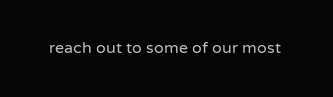reach out to some of our most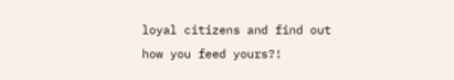loyal citizens and find out how you feed yours?!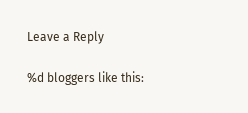Leave a Reply

%d bloggers like this: